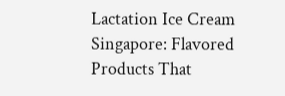Lactation Ice Cream Singapore: Flavored Products That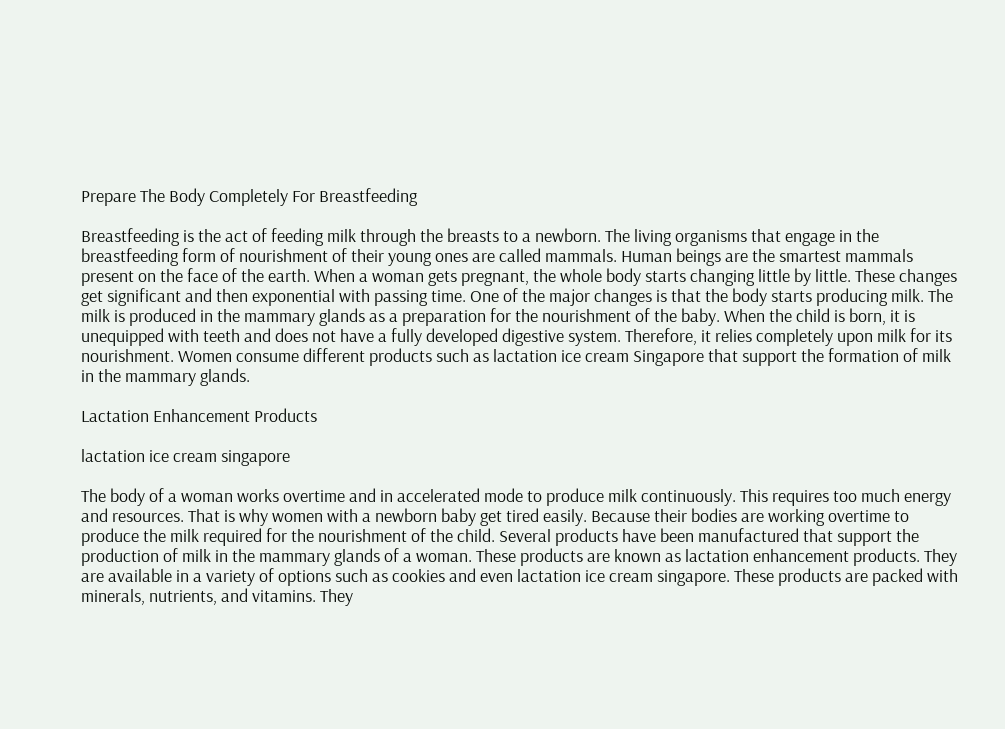Prepare The Body Completely For Breastfeeding

Breastfeeding is the act of feeding milk through the breasts to a newborn. The living organisms that engage in the breastfeeding form of nourishment of their young ones are called mammals. Human beings are the smartest mammals present on the face of the earth. When a woman gets pregnant, the whole body starts changing little by little. These changes get significant and then exponential with passing time. One of the major changes is that the body starts producing milk. The milk is produced in the mammary glands as a preparation for the nourishment of the baby. When the child is born, it is unequipped with teeth and does not have a fully developed digestive system. Therefore, it relies completely upon milk for its nourishment. Women consume different products such as lactation ice cream Singapore that support the formation of milk in the mammary glands.

Lactation Enhancement Products

lactation ice cream singapore

The body of a woman works overtime and in accelerated mode to produce milk continuously. This requires too much energy and resources. That is why women with a newborn baby get tired easily. Because their bodies are working overtime to produce the milk required for the nourishment of the child. Several products have been manufactured that support the production of milk in the mammary glands of a woman. These products are known as lactation enhancement products. They are available in a variety of options such as cookies and even lactation ice cream singapore. These products are packed with minerals, nutrients, and vitamins. They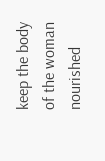keep the body of the woman nourished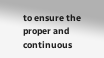to ensure the proper and continuous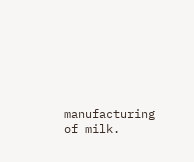manufacturing of milk.